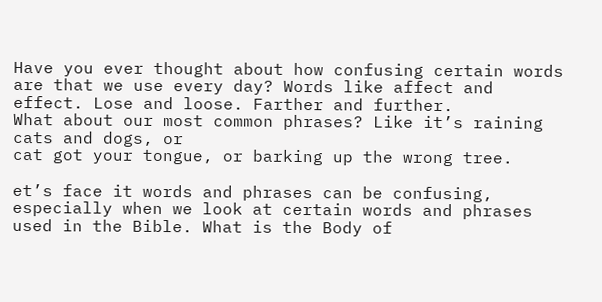Have you ever thought about how confusing certain words are that we use every day? Words like affect and effect. Lose and loose. Farther and further.
What about our most common phrases? Like it’s raining cats and dogs, or
cat got your tongue, or barking up the wrong tree.

et’s face it words and phrases can be confusing, especially when we look at certain words and phrases used in the Bible. What is the Body of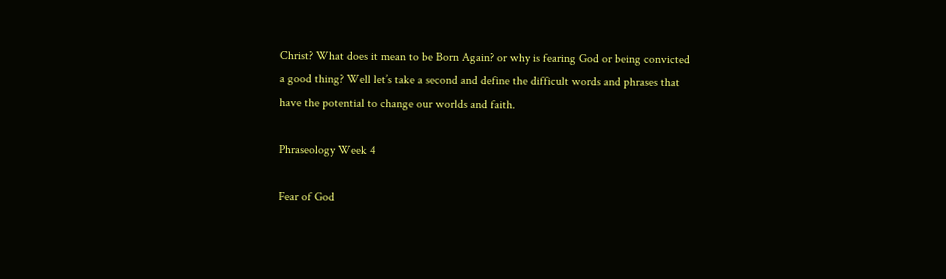Christ? What does it mean to be Born Again? or why is fearing God or being convicted a good thing? Well let’s take a second and define the difficult words and phrases that have the potential to change our worlds and faith.

Phraseology Week 4

Fear of God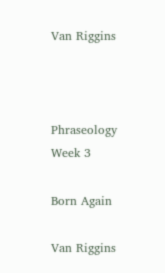Van Riggins



Phraseology Week 3

Born Again

Van Riggins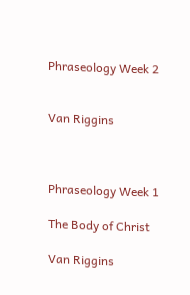Phraseology Week 2


Van Riggins



Phraseology Week 1

The Body of Christ

Van Riggins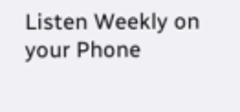Listen Weekly on your Phone